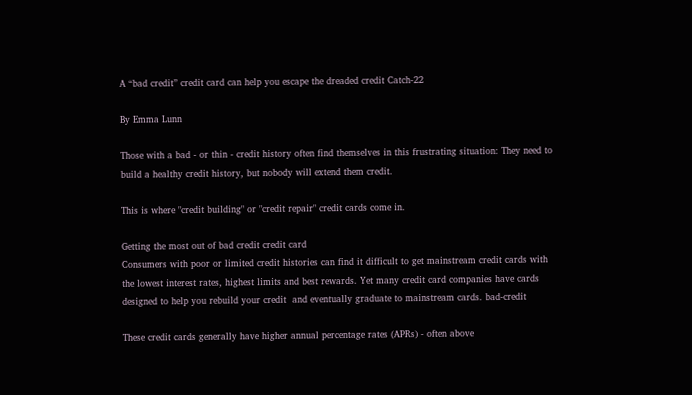A “bad credit” credit card can help you escape the dreaded credit Catch-22

By Emma Lunn

Those with a bad - or thin - credit history often find themselves in this frustrating situation: They need to build a healthy credit history, but nobody will extend them credit.

This is where "credit building" or "credit repair" credit cards come in.

Getting the most out of bad credit credit card
Consumers with poor or limited credit histories can find it difficult to get mainstream credit cards with the lowest interest rates, highest limits and best rewards. Yet many credit card companies have cards designed to help you rebuild your credit  and eventually graduate to mainstream cards. bad-credit

These credit cards generally have higher annual percentage rates (APRs) - often above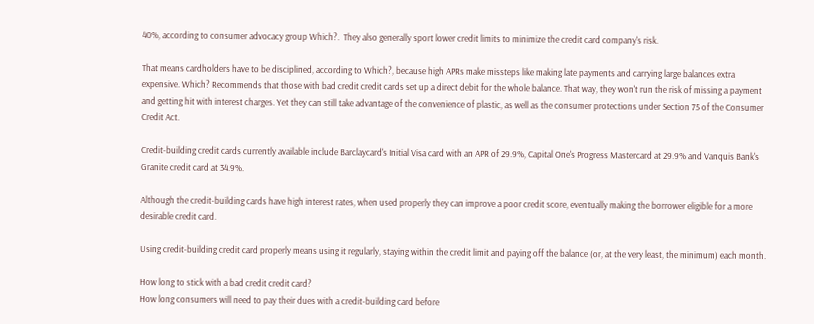40%, according to consumer advocacy group Which?.  They also generally sport lower credit limits to minimize the credit card company's risk.

That means cardholders have to be disciplined, according to Which?, because high APRs make missteps like making late payments and carrying large balances extra expensive. Which? Recommends that those with bad credit credit cards set up a direct debit for the whole balance. That way, they won't run the risk of missing a payment and getting hit with interest charges. Yet they can still take advantage of the convenience of plastic, as well as the consumer protections under Section 75 of the Consumer Credit Act.

Credit-building credit cards currently available include Barclaycard's Initial Visa card with an APR of 29.9%, Capital One's Progress Mastercard at 29.9% and Vanquis Bank's Granite credit card at 34.9%.

Although the credit-building cards have high interest rates, when used properly they can improve a poor credit score, eventually making the borrower eligible for a more desirable credit card.

Using credit-building credit card properly means using it regularly, staying within the credit limit and paying off the balance (or, at the very least, the minimum) each month.

How long to stick with a bad credit credit card?
How long consumers will need to pay their dues with a credit-building card before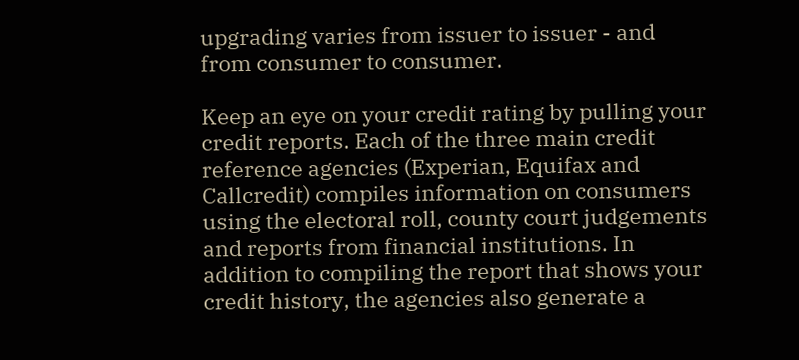upgrading varies from issuer to issuer - and from consumer to consumer.

Keep an eye on your credit rating by pulling your credit reports. Each of the three main credit reference agencies (Experian, Equifax and Callcredit) compiles information on consumers using the electoral roll, county court judgements and reports from financial institutions. In addition to compiling the report that shows your credit history, the agencies also generate a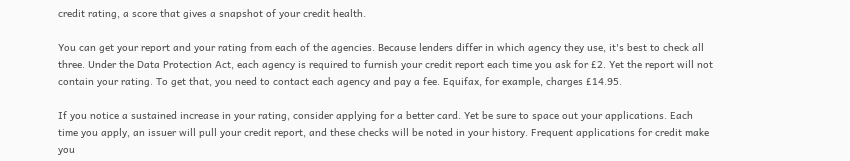credit rating, a score that gives a snapshot of your credit health.

You can get your report and your rating from each of the agencies. Because lenders differ in which agency they use, it's best to check all three. Under the Data Protection Act, each agency is required to furnish your credit report each time you ask for £2. Yet the report will not contain your rating. To get that, you need to contact each agency and pay a fee. Equifax, for example, charges £14.95.

If you notice a sustained increase in your rating, consider applying for a better card. Yet be sure to space out your applications. Each time you apply, an issuer will pull your credit report, and these checks will be noted in your history. Frequent applications for credit make you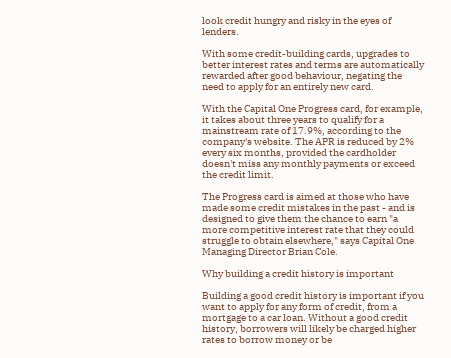look credit hungry and risky in the eyes of lenders.

With some credit-building cards, upgrades to better interest rates and terms are automatically rewarded after good behaviour, negating the need to apply for an entirely new card.

With the Capital One Progress card, for example, it takes about three years to qualify for a mainstream rate of 17.9%, according to the company's website. The APR is reduced by 2% every six months, provided the cardholder doesn't miss any monthly payments or exceed the credit limit.

The Progress card is aimed at those who have made some credit mistakes in the past - and is designed to give them the chance to earn "a more competitive interest rate that they could struggle to obtain elsewhere," says Capital One Managing Director Brian Cole.

Why building a credit history is important

Building a good credit history is important if you want to apply for any form of credit, from a mortgage to a car loan. Without a good credit history, borrowers will likely be charged higher rates to borrow money or be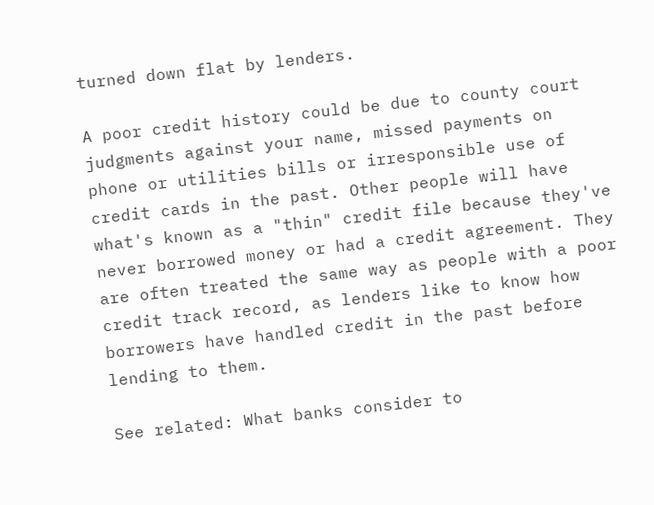turned down flat by lenders.

A poor credit history could be due to county court judgments against your name, missed payments on phone or utilities bills or irresponsible use of credit cards in the past. Other people will have what's known as a "thin" credit file because they've never borrowed money or had a credit agreement. They are often treated the same way as people with a poor credit track record, as lenders like to know how borrowers have handled credit in the past before lending to them.

See related: What banks consider to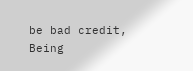be bad credit, Being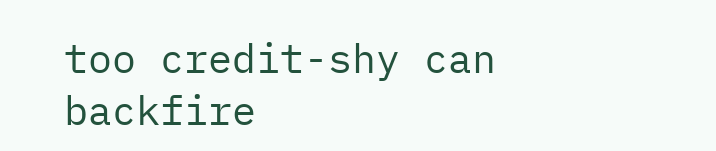too credit-shy can backfire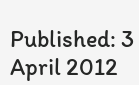Published: 3 April 2012